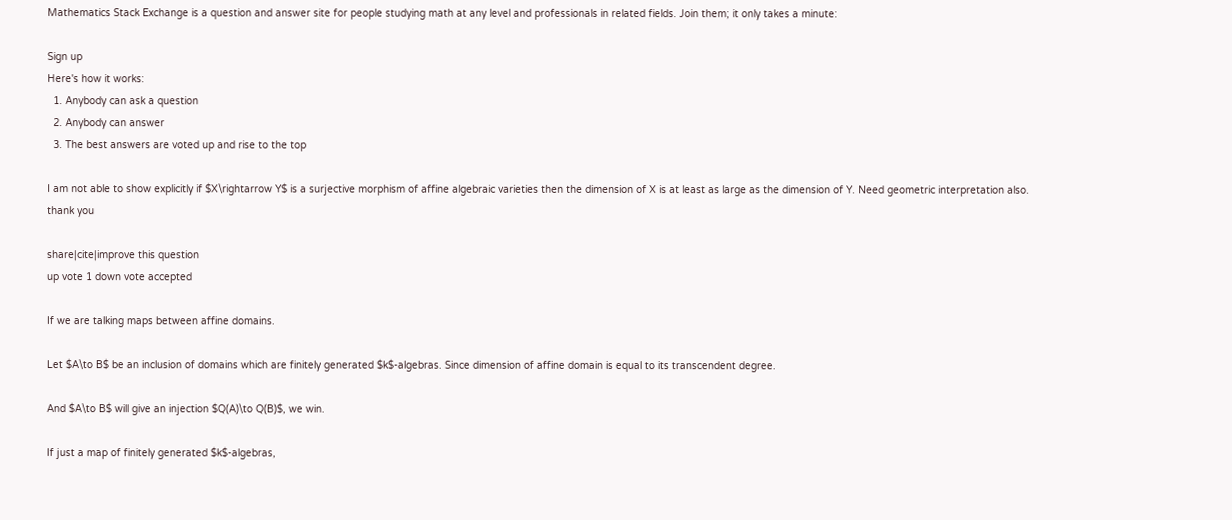Mathematics Stack Exchange is a question and answer site for people studying math at any level and professionals in related fields. Join them; it only takes a minute:

Sign up
Here's how it works:
  1. Anybody can ask a question
  2. Anybody can answer
  3. The best answers are voted up and rise to the top

I am not able to show explicitly if $X\rightarrow Y$ is a surjective morphism of affine algebraic varieties then the dimension of X is at least as large as the dimension of Y. Need geometric interpretation also. thank you

share|cite|improve this question
up vote 1 down vote accepted

If we are talking maps between affine domains.

Let $A\to B$ be an inclusion of domains which are finitely generated $k$-algebras. Since dimension of affine domain is equal to its transcendent degree.

And $A\to B$ will give an injection $Q(A)\to Q(B)$, we win.

If just a map of finitely generated $k$-algebras,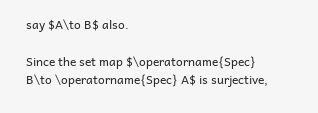say $A\to B$ also.

Since the set map $\operatorname{Spec} B\to \operatorname{Spec} A$ is surjective,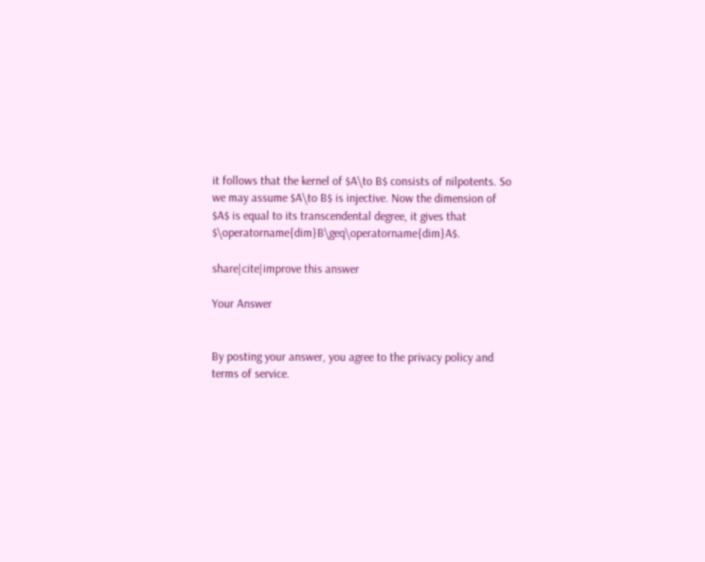it follows that the kernel of $A\to B$ consists of nilpotents. So we may assume $A\to B$ is injective. Now the dimension of $A$ is equal to its transcendental degree, it gives that $\operatorname{dim}B\geq\operatorname{dim}A$.

share|cite|improve this answer

Your Answer


By posting your answer, you agree to the privacy policy and terms of service.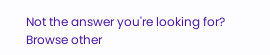Not the answer you're looking for? Browse other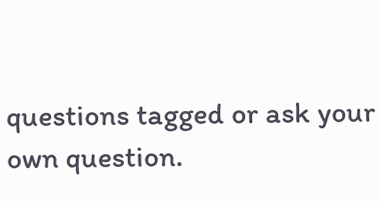questions tagged or ask your own question.